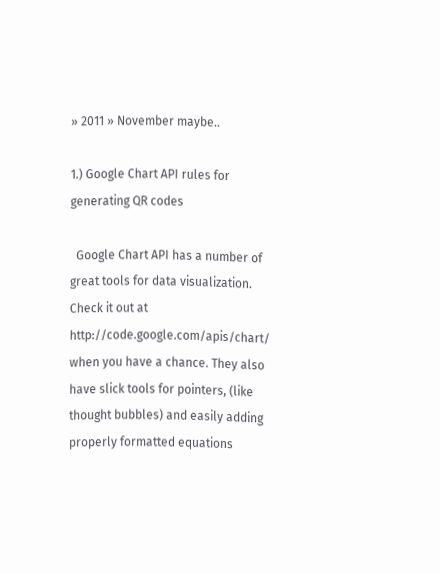» 2011 » November maybe..

1.) Google Chart API rules for generating QR codes

  Google Chart API has a number of great tools for data visualization. Check it out at http://code.google.com/apis/chart/ when you have a chance. They also have slick tools for pointers, (like thought bubbles) and easily adding properly formatted equations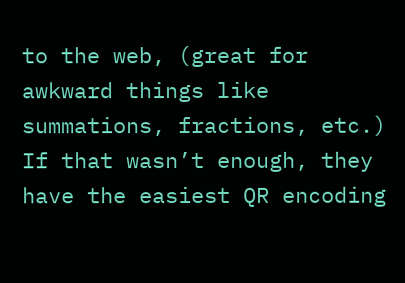to the web, (great for awkward things like summations, fractions, etc.) If that wasn’t enough, they have the easiest QR encoding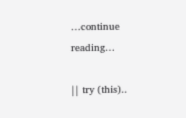…continue reading…

|| try (this)..